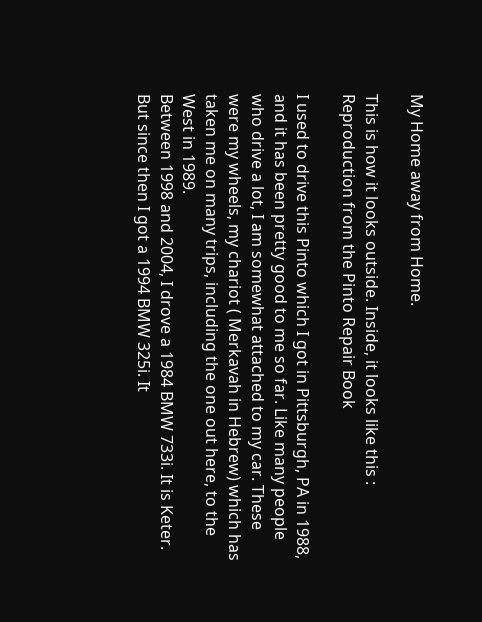My Home away from Home.

This is how it looks outside. Inside, it looks like this :
Reproduction from the Pinto Repair Book

I used to drive this Pinto which I got in Pittsburgh, PA in 1988, and it has been pretty good to me so far. Like many people who drive a lot, I am somewhat attached to my car. These were my wheels, my chariot ( Merkavah in Hebrew) which has taken me on many trips, including the one out here, to the West in 1989.
Between 1998 and 2004, I drove a 1984 BMW 733i. It is Keter. But since then I got a 1994 BMW 325i. It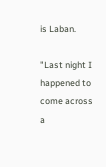is Laban.

"Last night I happened to come across a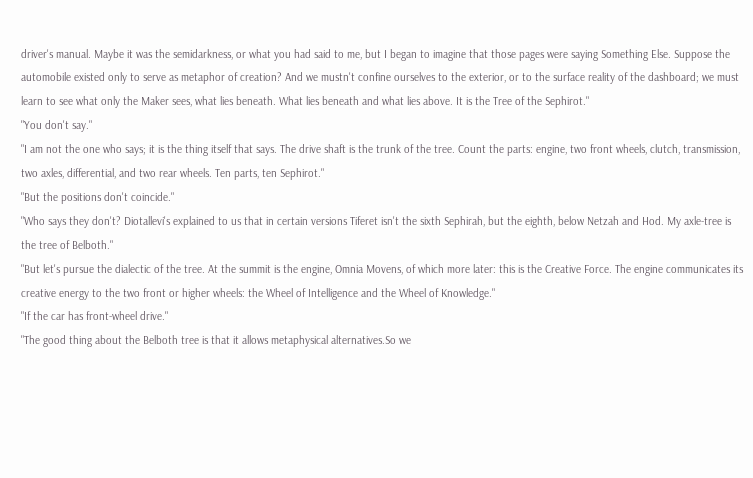driver's manual. Maybe it was the semidarkness, or what you had said to me, but I began to imagine that those pages were saying Something Else. Suppose the automobile existed only to serve as metaphor of creation? And we mustn't confine ourselves to the exterior, or to the surface reality of the dashboard; we must learn to see what only the Maker sees, what lies beneath. What lies beneath and what lies above. It is the Tree of the Sephirot."
"You don't say."
"I am not the one who says; it is the thing itself that says. The drive shaft is the trunk of the tree. Count the parts: engine, two front wheels, clutch, transmission, two axles, differential, and two rear wheels. Ten parts, ten Sephirot."
"But the positions don't coincide."
"Who says they don't? Diotallevi's explained to us that in certain versions Tiferet isn't the sixth Sephirah, but the eighth, below Netzah and Hod. My axle-tree is the tree of Belboth."
"But let's pursue the dialectic of the tree. At the summit is the engine, Omnia Movens, of which more later: this is the Creative Force. The engine communicates its creative energy to the two front or higher wheels: the Wheel of Intelligence and the Wheel of Knowledge."
"If the car has front-wheel drive."
"The good thing about the Belboth tree is that it allows metaphysical alternatives.So we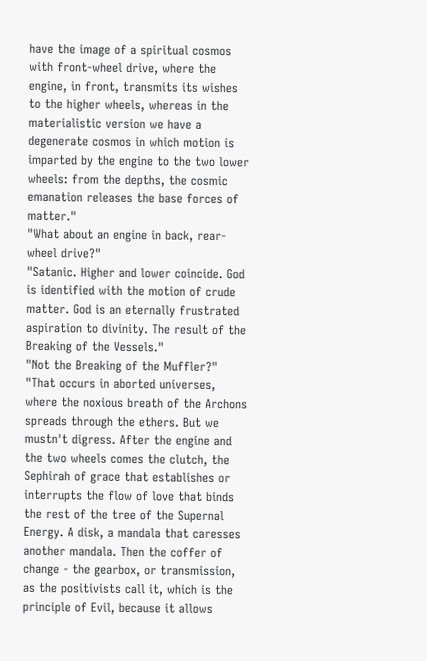have the image of a spiritual cosmos with front-wheel drive, where the engine, in front, transmits its wishes to the higher wheels, whereas in the materialistic version we have a degenerate cosmos in which motion is imparted by the engine to the two lower wheels: from the depths, the cosmic emanation releases the base forces of matter."
"What about an engine in back, rear-wheel drive?"
"Satanic. Higher and lower coincide. God is identified with the motion of crude matter. God is an eternally frustrated aspiration to divinity. The result of the Breaking of the Vessels."
"Not the Breaking of the Muffler?"
"That occurs in aborted universes, where the noxious breath of the Archons spreads through the ethers. But we mustn't digress. After the engine and the two wheels comes the clutch, the Sephirah of grace that establishes or interrupts the flow of love that binds the rest of the tree of the Supernal Energy. A disk, a mandala that caresses another mandala. Then the coffer of change - the gearbox, or transmission, as the positivists call it, which is the principle of Evil, because it allows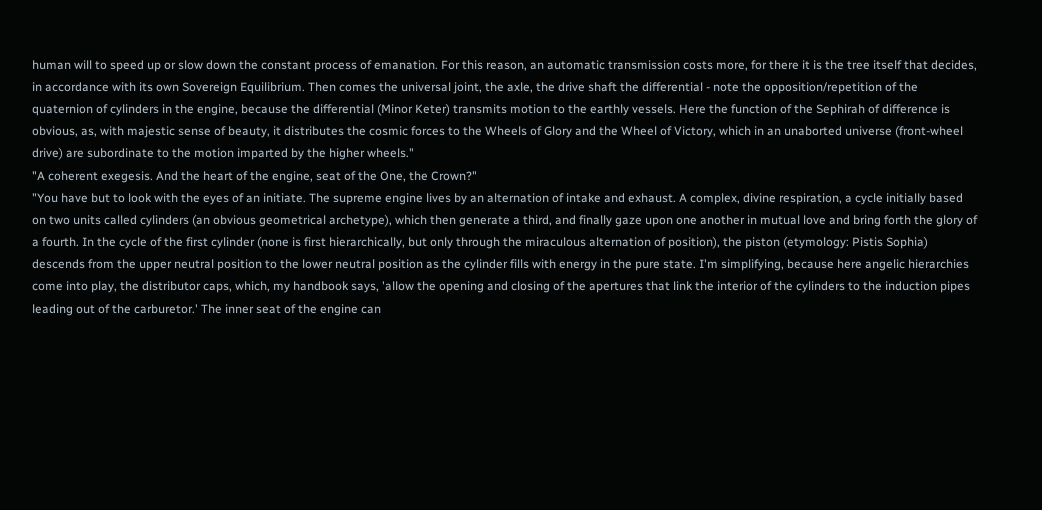human will to speed up or slow down the constant process of emanation. For this reason, an automatic transmission costs more, for there it is the tree itself that decides, in accordance with its own Sovereign Equilibrium. Then comes the universal joint, the axle, the drive shaft the differential - note the opposition/repetition of the quaternion of cylinders in the engine, because the differential (Minor Keter) transmits motion to the earthly vessels. Here the function of the Sephirah of difference is obvious, as, with majestic sense of beauty, it distributes the cosmic forces to the Wheels of Glory and the Wheel of Victory, which in an unaborted universe (front-wheel drive) are subordinate to the motion imparted by the higher wheels."
"A coherent exegesis. And the heart of the engine, seat of the One, the Crown?"
"You have but to look with the eyes of an initiate. The supreme engine lives by an alternation of intake and exhaust. A complex, divine respiration, a cycle initially based on two units called cylinders (an obvious geometrical archetype), which then generate a third, and finally gaze upon one another in mutual love and bring forth the glory of a fourth. In the cycle of the first cylinder (none is first hierarchically, but only through the miraculous alternation of position), the piston (etymology: Pistis Sophia) descends from the upper neutral position to the lower neutral position as the cylinder fills with energy in the pure state. I'm simplifying, because here angelic hierarchies come into play, the distributor caps, which, my handbook says, 'allow the opening and closing of the apertures that link the interior of the cylinders to the induction pipes leading out of the carburetor.' The inner seat of the engine can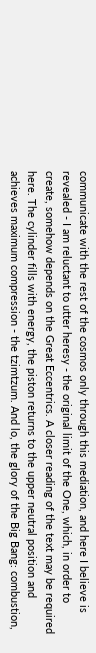communicate with the rest of the cosmos only through this mediation, and here I believe is revealed - I am reluctant to utter heresy - the original limit of the One, which, in order to create, somehow depends on the Great Eccentrics. A closer reading of the text may be required here. The cylinder fills with energy, the piston returns to the upper neutral position and achieves maximum compression - the tzimtzum. And lo, the glory of the Big Bang: combustion,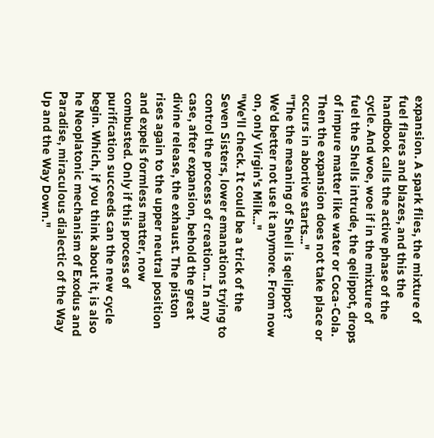expansion. A spark flies, the mixture of fuel flares and blazes, and this the handbook calls the active phase of the cycle. And woe, woe if in the mixture of fuel the Shells intrude, the qelippot, drops of impure matter like water or Coca-Cola. Then the expansion does not take place or occurs in abortive starts..."
"The the meaning of Shell is qelippot? We'd better not use it anymore. From now on, only Virgin's Milk..."
"We'll check. It could be a trick of the Seven Sisters, lower emanations trying to control the process of creation... In any case, after expansion, behold the great divine release, the exhaust. The piston rises again to the upper neutral position and expels formless matter, now combusted. Only if this process of purification succeeds can the new cycle begin. Which, if you think about it, is also he Neoplatonic mechanism of Exodus and Paradise, miraculous dialectic of the Way Up and the Way Down."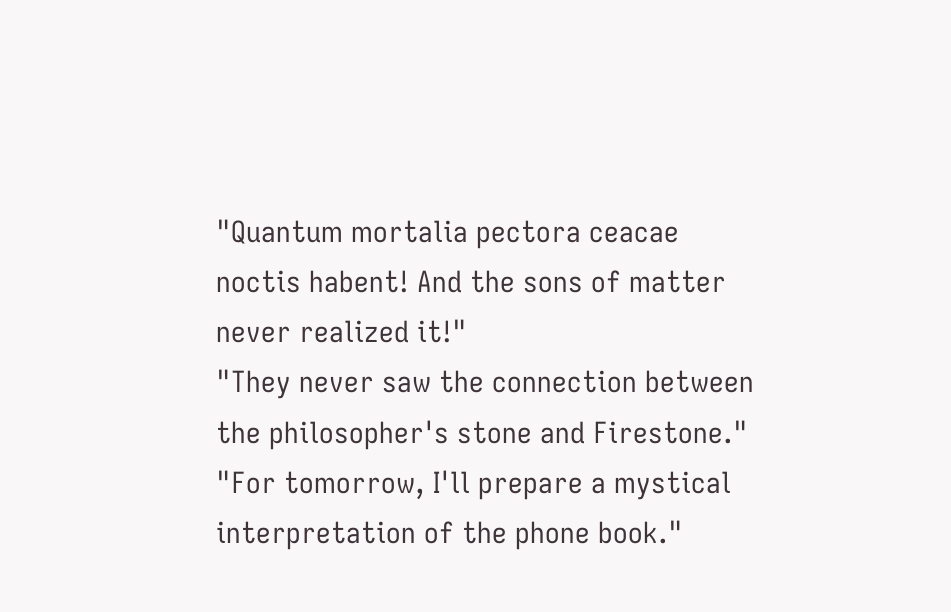"Quantum mortalia pectora ceacae noctis habent! And the sons of matter never realized it!"
"They never saw the connection between the philosopher's stone and Firestone."
"For tomorrow, I'll prepare a mystical interpretation of the phone book."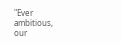"Ever ambitious, our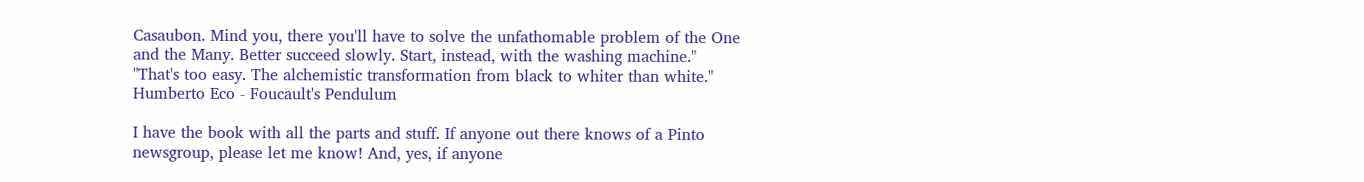Casaubon. Mind you, there you'll have to solve the unfathomable problem of the One and the Many. Better succeed slowly. Start, instead, with the washing machine."
"That's too easy. The alchemistic transformation from black to whiter than white."
Humberto Eco - Foucault's Pendulum

I have the book with all the parts and stuff. If anyone out there knows of a Pinto newsgroup, please let me know! And, yes, if anyone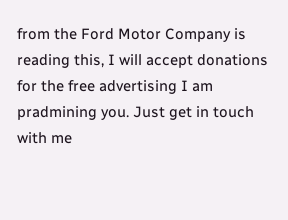from the Ford Motor Company is reading this, I will accept donations for the free advertising I am pradmining you. Just get in touch with me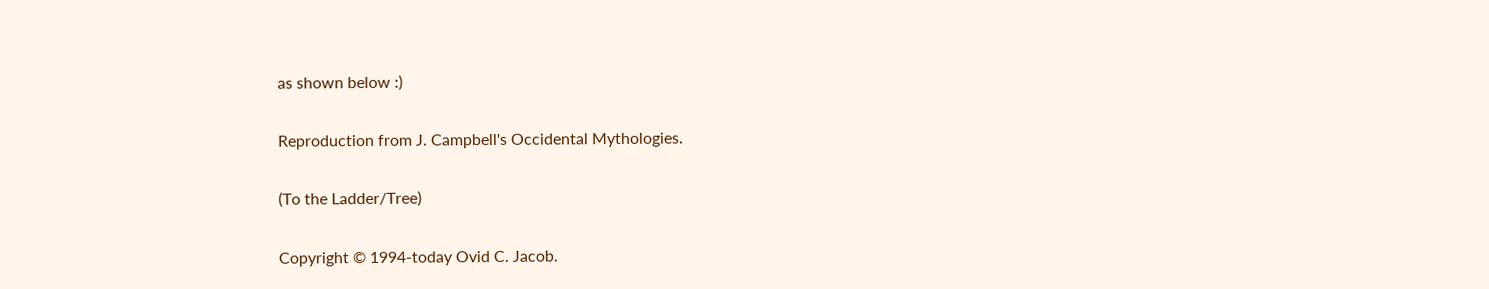as shown below :)

Reproduction from J. Campbell's Occidental Mythologies.

(To the Ladder/Tree)

Copyright © 1994-today Ovid C. Jacob.